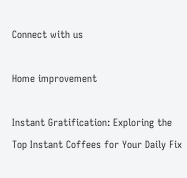Connect with us

Home improvement

Instant Gratification: Exploring the Top Instant Coffees for Your Daily Fix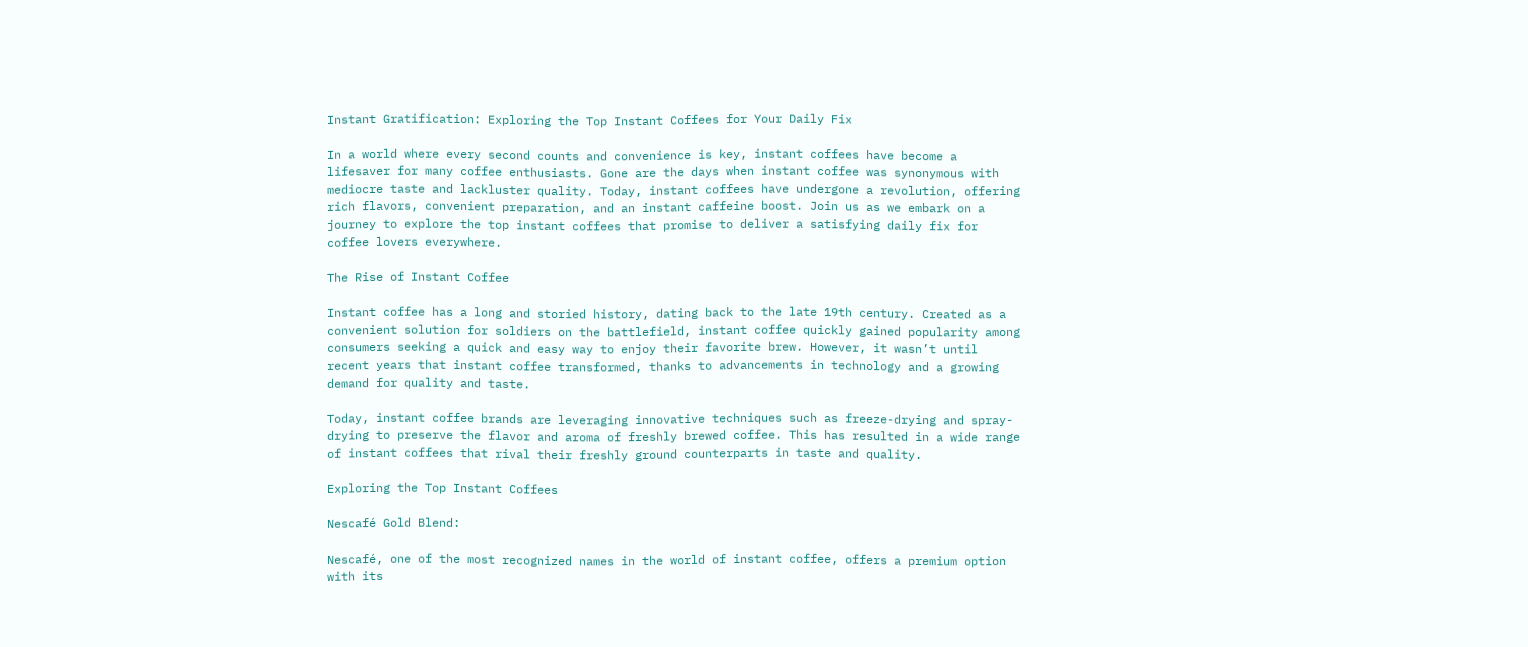Instant Gratification: Exploring the Top Instant Coffees for Your Daily Fix

In a world where every second counts and convenience is key, instant coffees have become a lifesaver for many coffee enthusiasts. Gone are the days when instant coffee was synonymous with mediocre taste and lackluster quality. Today, instant coffees have undergone a revolution, offering rich flavors, convenient preparation, and an instant caffeine boost. Join us as we embark on a journey to explore the top instant coffees that promise to deliver a satisfying daily fix for coffee lovers everywhere.

The Rise of Instant Coffee

Instant coffee has a long and storied history, dating back to the late 19th century. Created as a convenient solution for soldiers on the battlefield, instant coffee quickly gained popularity among consumers seeking a quick and easy way to enjoy their favorite brew. However, it wasn’t until recent years that instant coffee transformed, thanks to advancements in technology and a growing demand for quality and taste.

Today, instant coffee brands are leveraging innovative techniques such as freeze-drying and spray-drying to preserve the flavor and aroma of freshly brewed coffee. This has resulted in a wide range of instant coffees that rival their freshly ground counterparts in taste and quality.

Exploring the Top Instant Coffees

Nescafé Gold Blend:

Nescafé, one of the most recognized names in the world of instant coffee, offers a premium option with its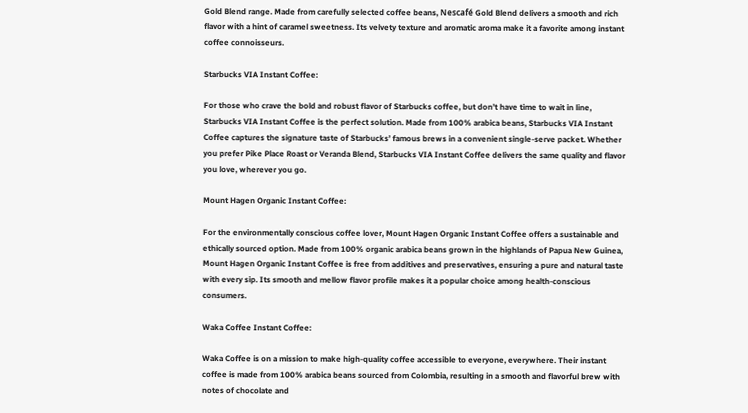Gold Blend range. Made from carefully selected coffee beans, Nescafé Gold Blend delivers a smooth and rich flavor with a hint of caramel sweetness. Its velvety texture and aromatic aroma make it a favorite among instant coffee connoisseurs.

Starbucks VIA Instant Coffee:

For those who crave the bold and robust flavor of Starbucks coffee, but don’t have time to wait in line, Starbucks VIA Instant Coffee is the perfect solution. Made from 100% arabica beans, Starbucks VIA Instant Coffee captures the signature taste of Starbucks’ famous brews in a convenient single-serve packet. Whether you prefer Pike Place Roast or Veranda Blend, Starbucks VIA Instant Coffee delivers the same quality and flavor you love, wherever you go.

Mount Hagen Organic Instant Coffee:

For the environmentally conscious coffee lover, Mount Hagen Organic Instant Coffee offers a sustainable and ethically sourced option. Made from 100% organic arabica beans grown in the highlands of Papua New Guinea, Mount Hagen Organic Instant Coffee is free from additives and preservatives, ensuring a pure and natural taste with every sip. Its smooth and mellow flavor profile makes it a popular choice among health-conscious consumers.

Waka Coffee Instant Coffee:

Waka Coffee is on a mission to make high-quality coffee accessible to everyone, everywhere. Their instant coffee is made from 100% arabica beans sourced from Colombia, resulting in a smooth and flavorful brew with notes of chocolate and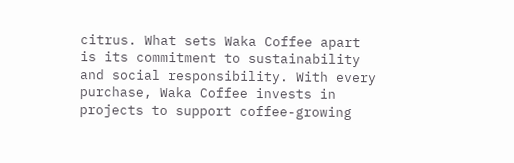citrus. What sets Waka Coffee apart is its commitment to sustainability and social responsibility. With every purchase, Waka Coffee invests in projects to support coffee-growing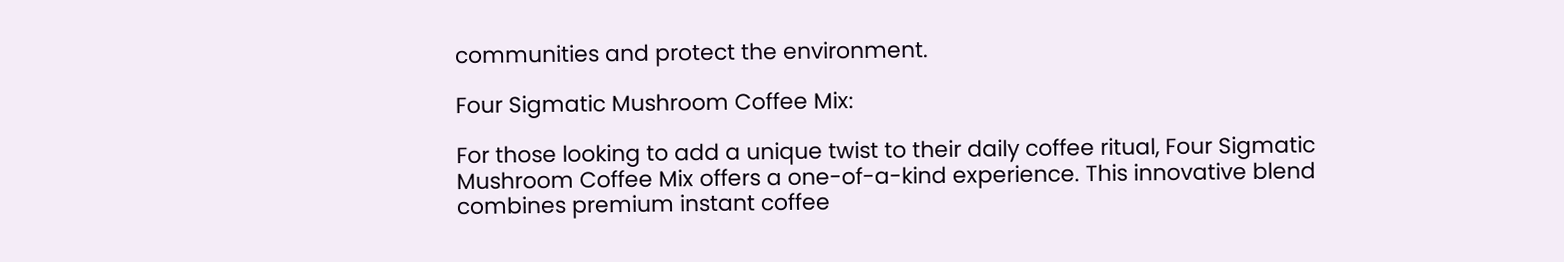communities and protect the environment.

Four Sigmatic Mushroom Coffee Mix:

For those looking to add a unique twist to their daily coffee ritual, Four Sigmatic Mushroom Coffee Mix offers a one-of-a-kind experience. This innovative blend combines premium instant coffee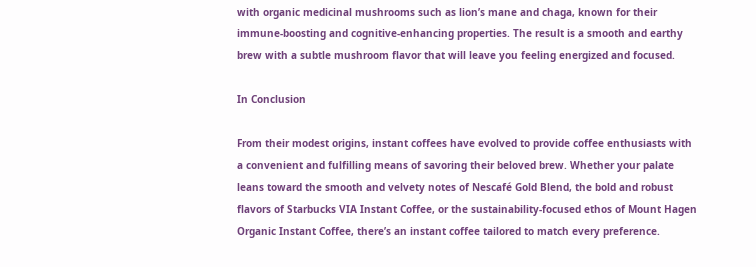with organic medicinal mushrooms such as lion’s mane and chaga, known for their immune-boosting and cognitive-enhancing properties. The result is a smooth and earthy brew with a subtle mushroom flavor that will leave you feeling energized and focused.

In Conclusion

From their modest origins, instant coffees have evolved to provide coffee enthusiasts with a convenient and fulfilling means of savoring their beloved brew. Whether your palate leans toward the smooth and velvety notes of Nescafé Gold Blend, the bold and robust flavors of Starbucks VIA Instant Coffee, or the sustainability-focused ethos of Mount Hagen Organic Instant Coffee, there’s an instant coffee tailored to match every preference.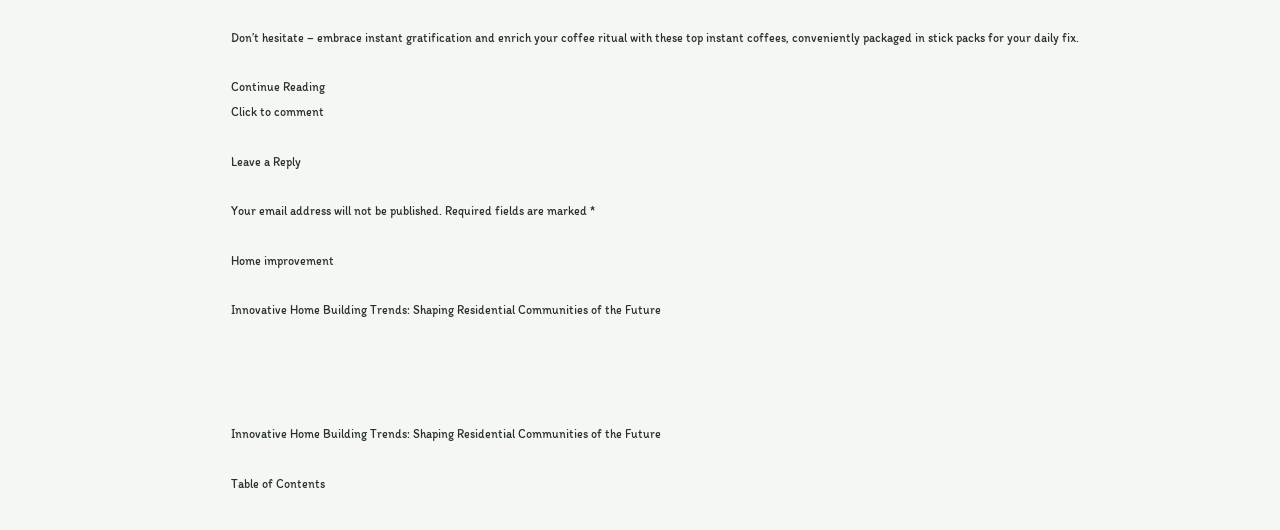Don’t hesitate – embrace instant gratification and enrich your coffee ritual with these top instant coffees, conveniently packaged in stick packs for your daily fix.

Continue Reading
Click to comment

Leave a Reply

Your email address will not be published. Required fields are marked *

Home improvement

Innovative Home Building Trends: Shaping Residential Communities of the Future




Innovative Home Building Trends: Shaping Residential Communities of the Future

Table of Contents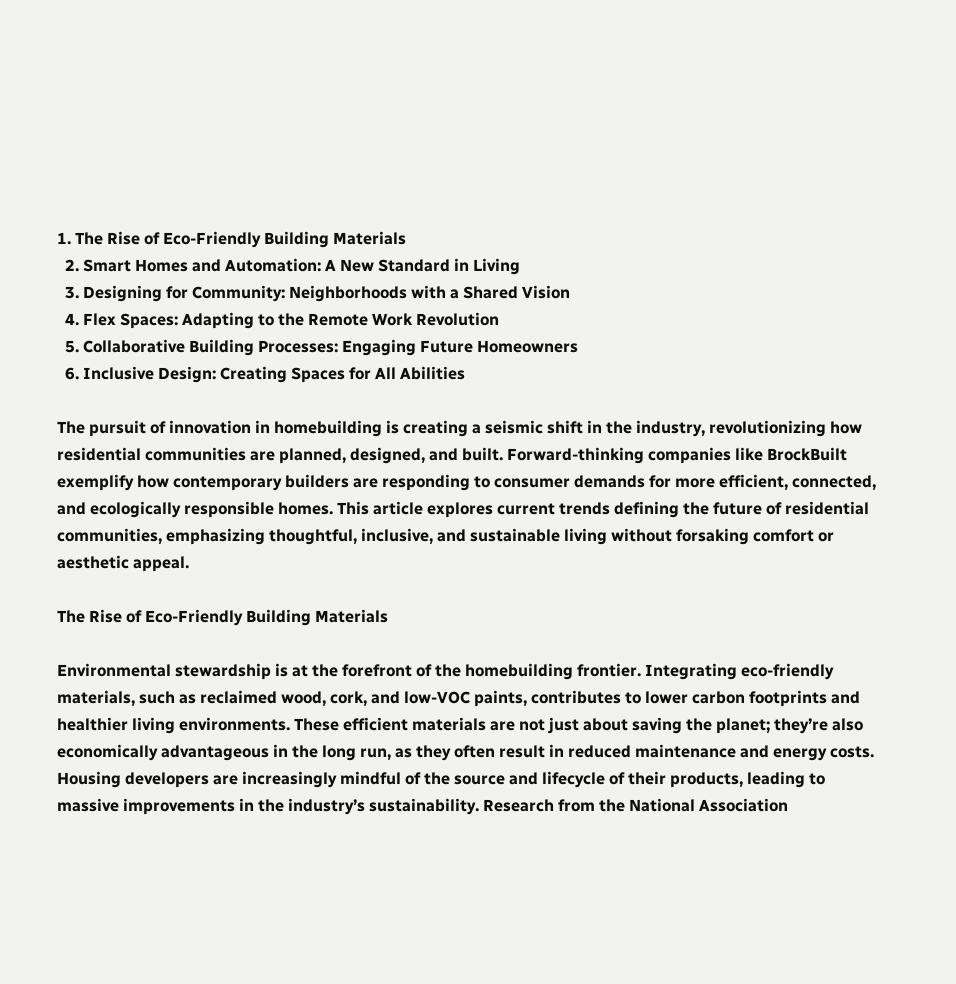1. The Rise of Eco-Friendly Building Materials
  2. Smart Homes and Automation: A New Standard in Living
  3. Designing for Community: Neighborhoods with a Shared Vision
  4. Flex Spaces: Adapting to the Remote Work Revolution
  5. Collaborative Building Processes: Engaging Future Homeowners
  6. Inclusive Design: Creating Spaces for All Abilities

The pursuit of innovation in homebuilding is creating a seismic shift in the industry, revolutionizing how residential communities are planned, designed, and built. Forward-thinking companies like BrockBuilt exemplify how contemporary builders are responding to consumer demands for more efficient, connected, and ecologically responsible homes. This article explores current trends defining the future of residential communities, emphasizing thoughtful, inclusive, and sustainable living without forsaking comfort or aesthetic appeal.

The Rise of Eco-Friendly Building Materials

Environmental stewardship is at the forefront of the homebuilding frontier. Integrating eco-friendly materials, such as reclaimed wood, cork, and low-VOC paints, contributes to lower carbon footprints and healthier living environments. These efficient materials are not just about saving the planet; they’re also economically advantageous in the long run, as they often result in reduced maintenance and energy costs. Housing developers are increasingly mindful of the source and lifecycle of their products, leading to massive improvements in the industry’s sustainability. Research from the National Association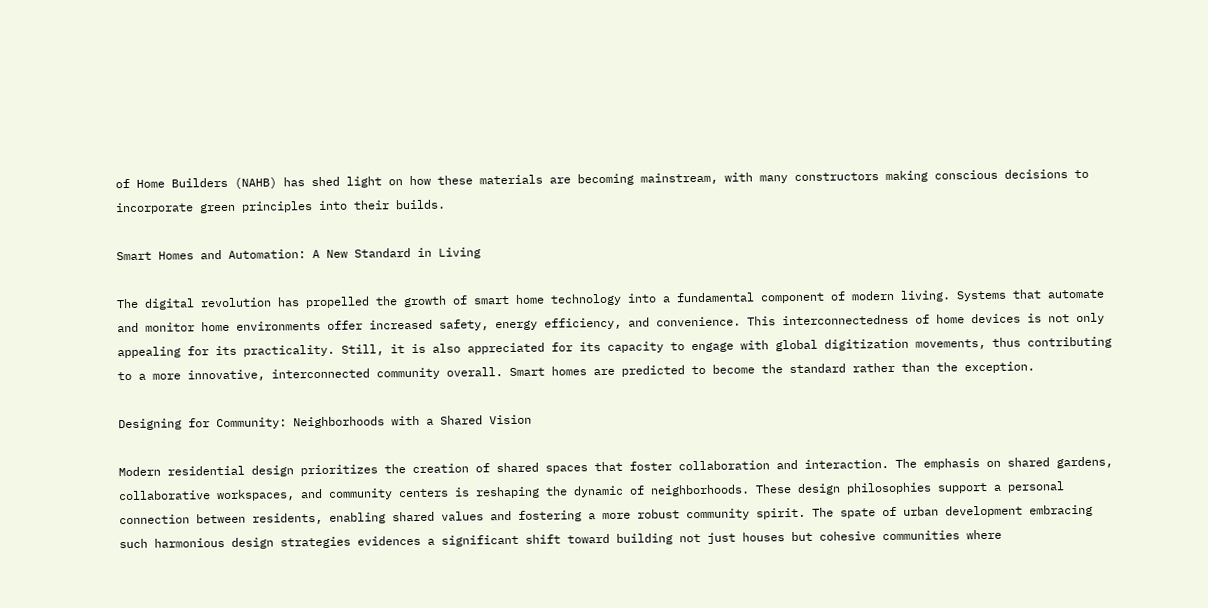of Home Builders (NAHB) has shed light on how these materials are becoming mainstream, with many constructors making conscious decisions to incorporate green principles into their builds.

Smart Homes and Automation: A New Standard in Living

The digital revolution has propelled the growth of smart home technology into a fundamental component of modern living. Systems that automate and monitor home environments offer increased safety, energy efficiency, and convenience. This interconnectedness of home devices is not only appealing for its practicality. Still, it is also appreciated for its capacity to engage with global digitization movements, thus contributing to a more innovative, interconnected community overall. Smart homes are predicted to become the standard rather than the exception.

Designing for Community: Neighborhoods with a Shared Vision

Modern residential design prioritizes the creation of shared spaces that foster collaboration and interaction. The emphasis on shared gardens, collaborative workspaces, and community centers is reshaping the dynamic of neighborhoods. These design philosophies support a personal connection between residents, enabling shared values and fostering a more robust community spirit. The spate of urban development embracing such harmonious design strategies evidences a significant shift toward building not just houses but cohesive communities where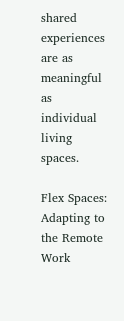shared experiences are as meaningful as individual living spaces.

Flex Spaces: Adapting to the Remote Work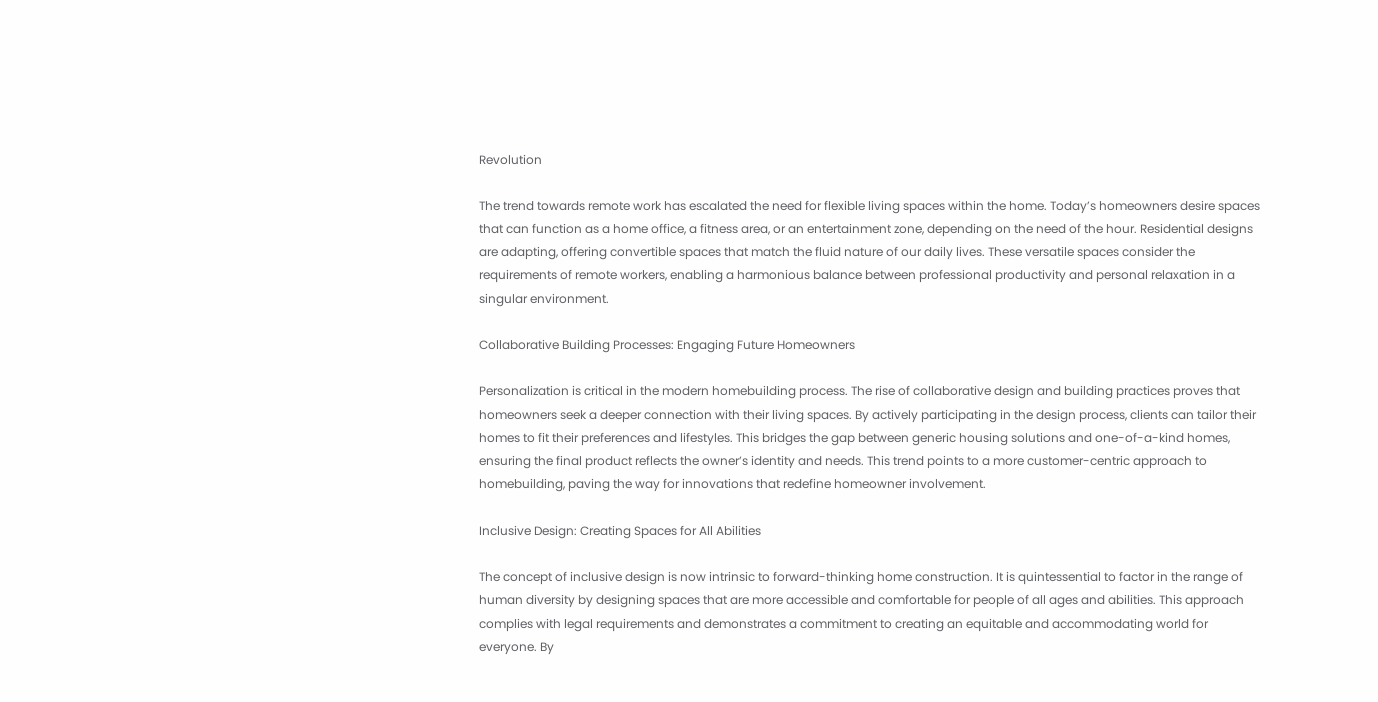Revolution

The trend towards remote work has escalated the need for flexible living spaces within the home. Today’s homeowners desire spaces that can function as a home office, a fitness area, or an entertainment zone, depending on the need of the hour. Residential designs are adapting, offering convertible spaces that match the fluid nature of our daily lives. These versatile spaces consider the requirements of remote workers, enabling a harmonious balance between professional productivity and personal relaxation in a singular environment.

Collaborative Building Processes: Engaging Future Homeowners

Personalization is critical in the modern homebuilding process. The rise of collaborative design and building practices proves that homeowners seek a deeper connection with their living spaces. By actively participating in the design process, clients can tailor their homes to fit their preferences and lifestyles. This bridges the gap between generic housing solutions and one-of-a-kind homes, ensuring the final product reflects the owner’s identity and needs. This trend points to a more customer-centric approach to homebuilding, paving the way for innovations that redefine homeowner involvement.

Inclusive Design: Creating Spaces for All Abilities

The concept of inclusive design is now intrinsic to forward-thinking home construction. It is quintessential to factor in the range of human diversity by designing spaces that are more accessible and comfortable for people of all ages and abilities. This approach complies with legal requirements and demonstrates a commitment to creating an equitable and accommodating world for everyone. By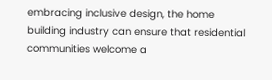embracing inclusive design, the home building industry can ensure that residential communities welcome a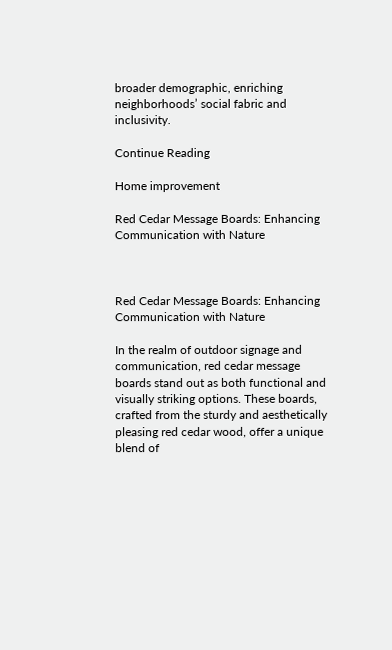broader demographic, enriching neighborhoods’ social fabric and inclusivity.

Continue Reading

Home improvement

Red Cedar Message Boards: Enhancing Communication with Nature



Red Cedar Message Boards: Enhancing Communication with Nature

In the realm of outdoor signage and communication, red cedar message boards stand out as both functional and visually striking options. These boards, crafted from the sturdy and aesthetically pleasing red cedar wood, offer a unique blend of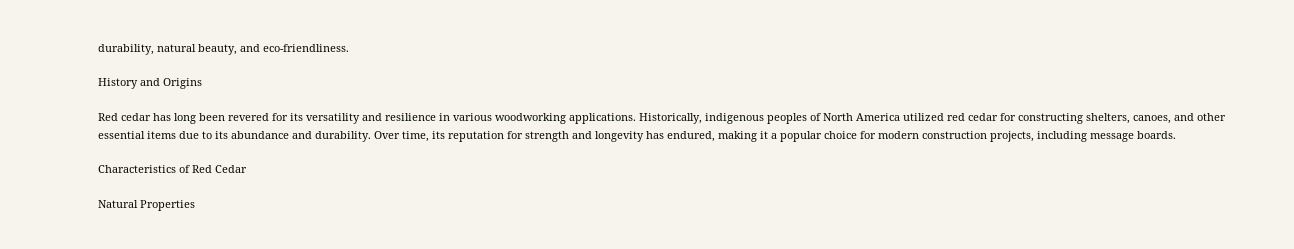durability, natural beauty, and eco-friendliness.

History and Origins

Red cedar has long been revered for its versatility and resilience in various woodworking applications. Historically, indigenous peoples of North America utilized red cedar for constructing shelters, canoes, and other essential items due to its abundance and durability. Over time, its reputation for strength and longevity has endured, making it a popular choice for modern construction projects, including message boards.

Characteristics of Red Cedar

Natural Properties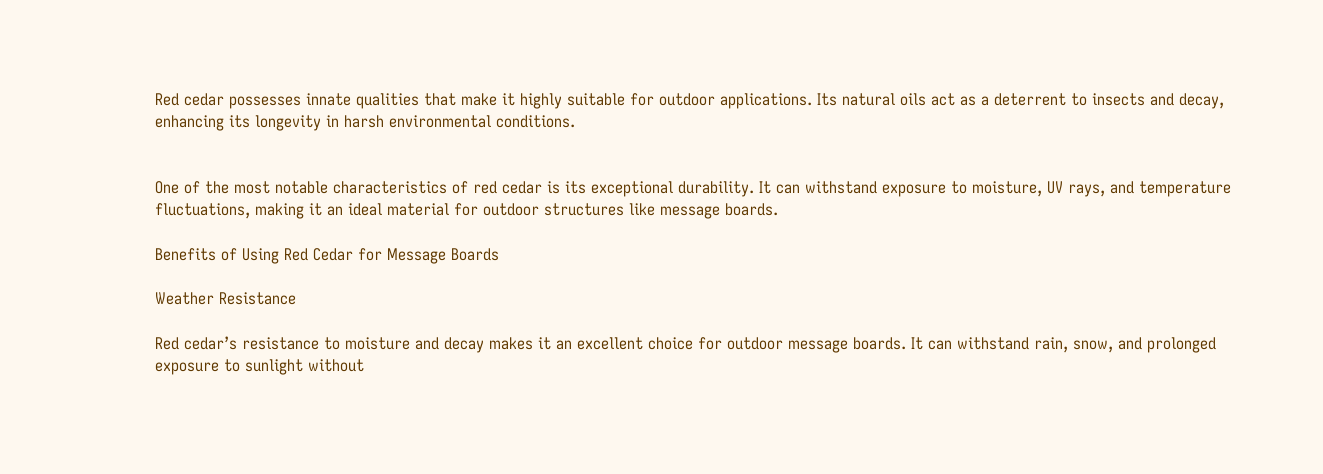Red cedar possesses innate qualities that make it highly suitable for outdoor applications. Its natural oils act as a deterrent to insects and decay, enhancing its longevity in harsh environmental conditions.


One of the most notable characteristics of red cedar is its exceptional durability. It can withstand exposure to moisture, UV rays, and temperature fluctuations, making it an ideal material for outdoor structures like message boards.

Benefits of Using Red Cedar for Message Boards

Weather Resistance

Red cedar’s resistance to moisture and decay makes it an excellent choice for outdoor message boards. It can withstand rain, snow, and prolonged exposure to sunlight without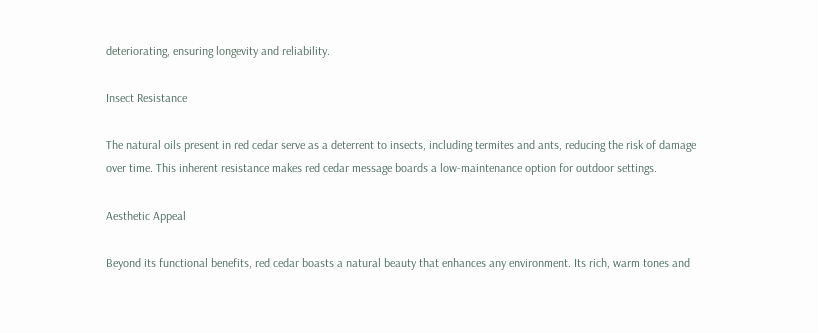deteriorating, ensuring longevity and reliability.

Insect Resistance

The natural oils present in red cedar serve as a deterrent to insects, including termites and ants, reducing the risk of damage over time. This inherent resistance makes red cedar message boards a low-maintenance option for outdoor settings.

Aesthetic Appeal

Beyond its functional benefits, red cedar boasts a natural beauty that enhances any environment. Its rich, warm tones and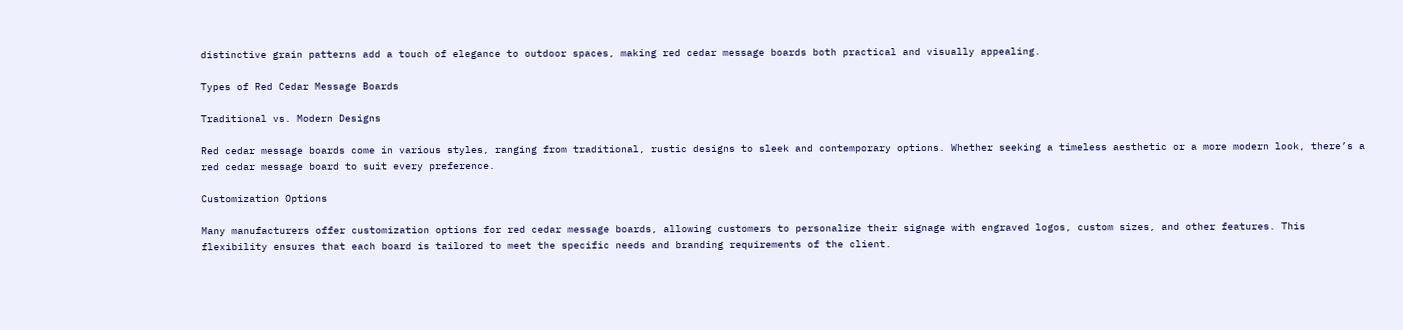distinctive grain patterns add a touch of elegance to outdoor spaces, making red cedar message boards both practical and visually appealing.

Types of Red Cedar Message Boards

Traditional vs. Modern Designs

Red cedar message boards come in various styles, ranging from traditional, rustic designs to sleek and contemporary options. Whether seeking a timeless aesthetic or a more modern look, there’s a red cedar message board to suit every preference.

Customization Options

Many manufacturers offer customization options for red cedar message boards, allowing customers to personalize their signage with engraved logos, custom sizes, and other features. This flexibility ensures that each board is tailored to meet the specific needs and branding requirements of the client.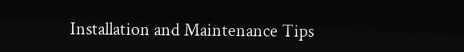Installation and Maintenance Tips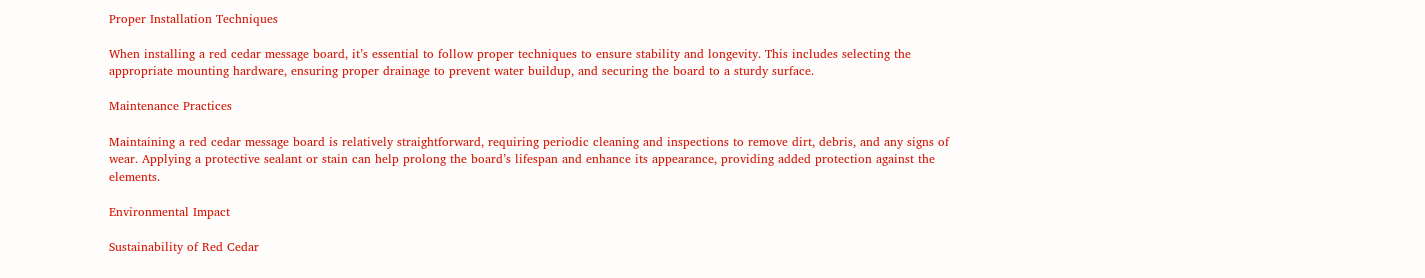Proper Installation Techniques

When installing a red cedar message board, it’s essential to follow proper techniques to ensure stability and longevity. This includes selecting the appropriate mounting hardware, ensuring proper drainage to prevent water buildup, and securing the board to a sturdy surface.

Maintenance Practices

Maintaining a red cedar message board is relatively straightforward, requiring periodic cleaning and inspections to remove dirt, debris, and any signs of wear. Applying a protective sealant or stain can help prolong the board’s lifespan and enhance its appearance, providing added protection against the elements.

Environmental Impact

Sustainability of Red Cedar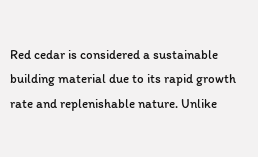Red cedar is considered a sustainable building material due to its rapid growth rate and replenishable nature. Unlike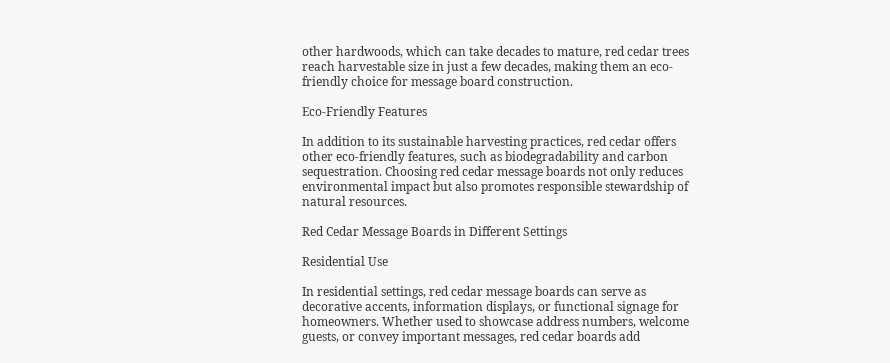other hardwoods, which can take decades to mature, red cedar trees reach harvestable size in just a few decades, making them an eco-friendly choice for message board construction.

Eco-Friendly Features

In addition to its sustainable harvesting practices, red cedar offers other eco-friendly features, such as biodegradability and carbon sequestration. Choosing red cedar message boards not only reduces environmental impact but also promotes responsible stewardship of natural resources.

Red Cedar Message Boards in Different Settings

Residential Use

In residential settings, red cedar message boards can serve as decorative accents, information displays, or functional signage for homeowners. Whether used to showcase address numbers, welcome guests, or convey important messages, red cedar boards add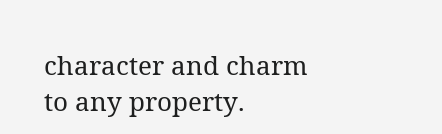character and charm to any property.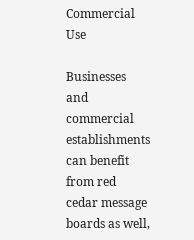Commercial Use

Businesses and commercial establishments can benefit from red cedar message boards as well,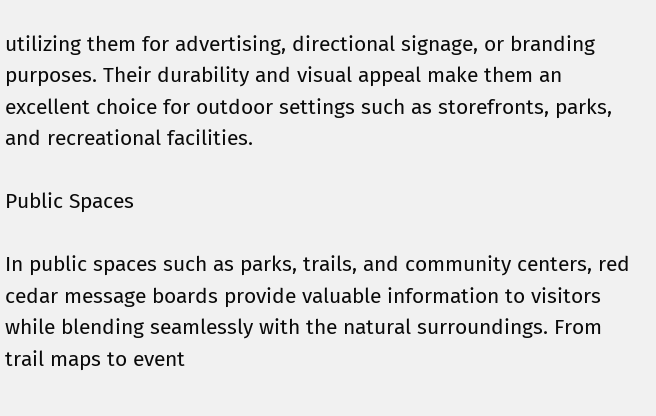utilizing them for advertising, directional signage, or branding purposes. Their durability and visual appeal make them an excellent choice for outdoor settings such as storefronts, parks, and recreational facilities.

Public Spaces

In public spaces such as parks, trails, and community centers, red cedar message boards provide valuable information to visitors while blending seamlessly with the natural surroundings. From trail maps to event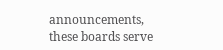announcements, these boards serve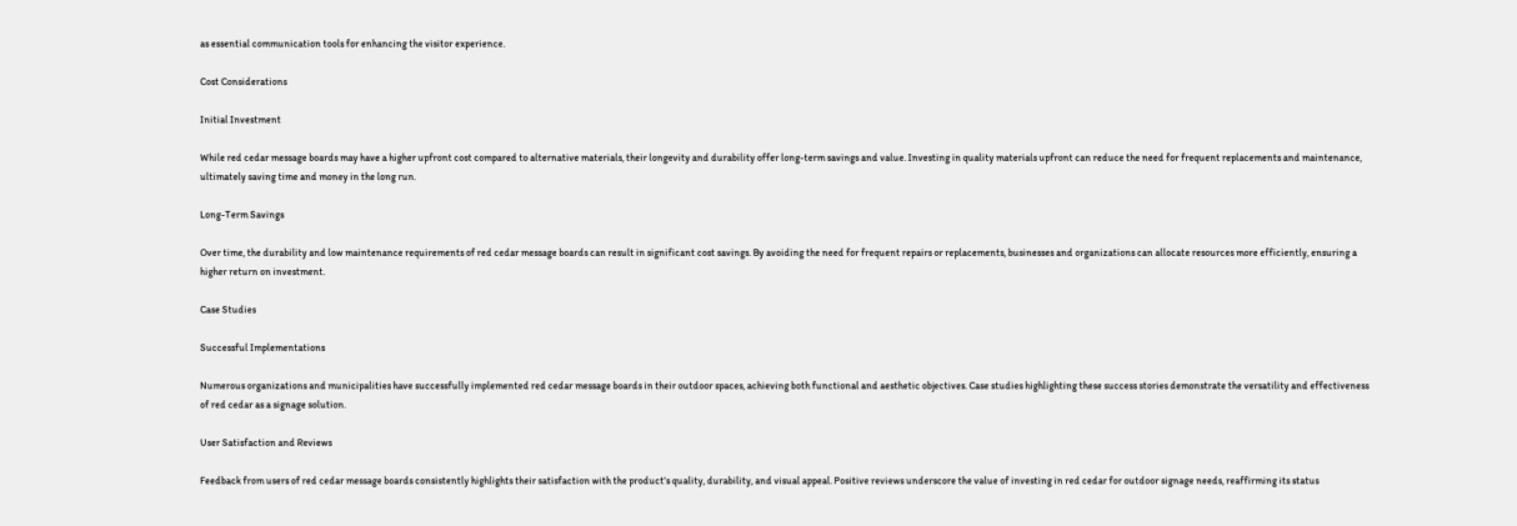as essential communication tools for enhancing the visitor experience.

Cost Considerations

Initial Investment

While red cedar message boards may have a higher upfront cost compared to alternative materials, their longevity and durability offer long-term savings and value. Investing in quality materials upfront can reduce the need for frequent replacements and maintenance, ultimately saving time and money in the long run.

Long-Term Savings

Over time, the durability and low maintenance requirements of red cedar message boards can result in significant cost savings. By avoiding the need for frequent repairs or replacements, businesses and organizations can allocate resources more efficiently, ensuring a higher return on investment.

Case Studies

Successful Implementations

Numerous organizations and municipalities have successfully implemented red cedar message boards in their outdoor spaces, achieving both functional and aesthetic objectives. Case studies highlighting these success stories demonstrate the versatility and effectiveness of red cedar as a signage solution.

User Satisfaction and Reviews

Feedback from users of red cedar message boards consistently highlights their satisfaction with the product’s quality, durability, and visual appeal. Positive reviews underscore the value of investing in red cedar for outdoor signage needs, reaffirming its status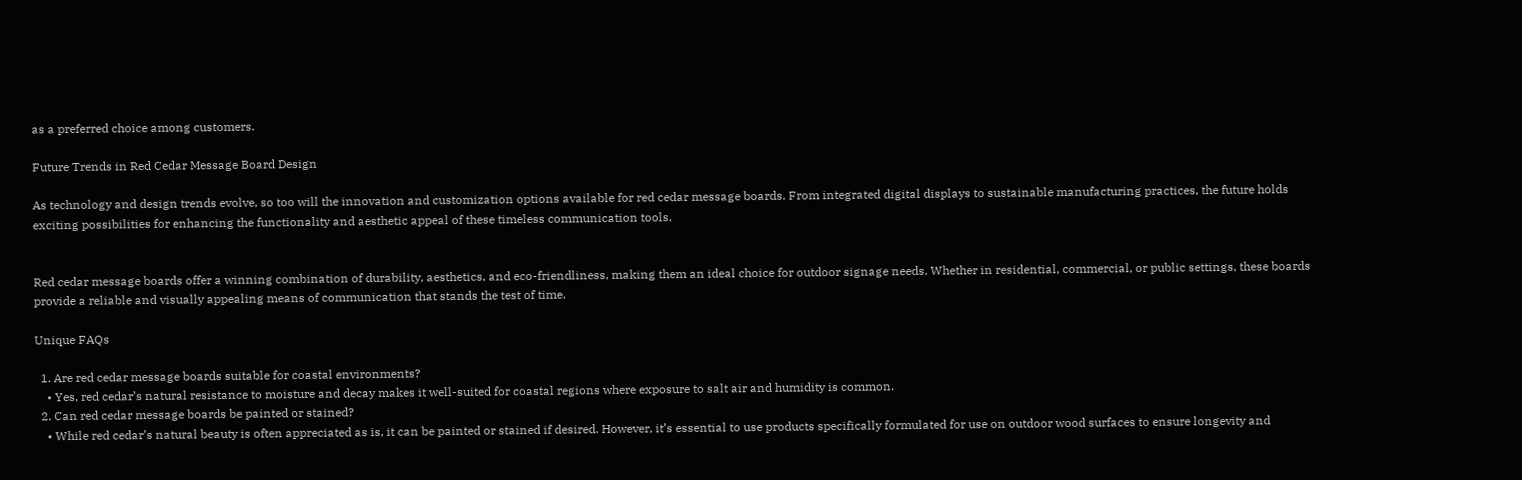as a preferred choice among customers.

Future Trends in Red Cedar Message Board Design

As technology and design trends evolve, so too will the innovation and customization options available for red cedar message boards. From integrated digital displays to sustainable manufacturing practices, the future holds exciting possibilities for enhancing the functionality and aesthetic appeal of these timeless communication tools.


Red cedar message boards offer a winning combination of durability, aesthetics, and eco-friendliness, making them an ideal choice for outdoor signage needs. Whether in residential, commercial, or public settings, these boards provide a reliable and visually appealing means of communication that stands the test of time.

Unique FAQs

  1. Are red cedar message boards suitable for coastal environments?
    • Yes, red cedar’s natural resistance to moisture and decay makes it well-suited for coastal regions where exposure to salt air and humidity is common.
  2. Can red cedar message boards be painted or stained?
    • While red cedar’s natural beauty is often appreciated as is, it can be painted or stained if desired. However, it’s essential to use products specifically formulated for use on outdoor wood surfaces to ensure longevity and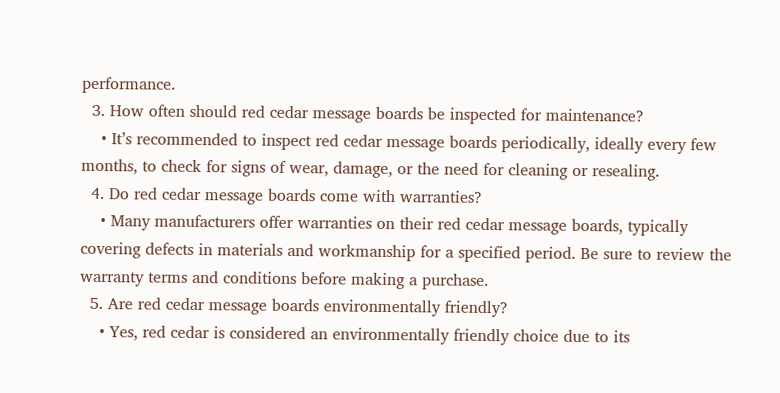performance.
  3. How often should red cedar message boards be inspected for maintenance?
    • It’s recommended to inspect red cedar message boards periodically, ideally every few months, to check for signs of wear, damage, or the need for cleaning or resealing.
  4. Do red cedar message boards come with warranties?
    • Many manufacturers offer warranties on their red cedar message boards, typically covering defects in materials and workmanship for a specified period. Be sure to review the warranty terms and conditions before making a purchase.
  5. Are red cedar message boards environmentally friendly?
    • Yes, red cedar is considered an environmentally friendly choice due to its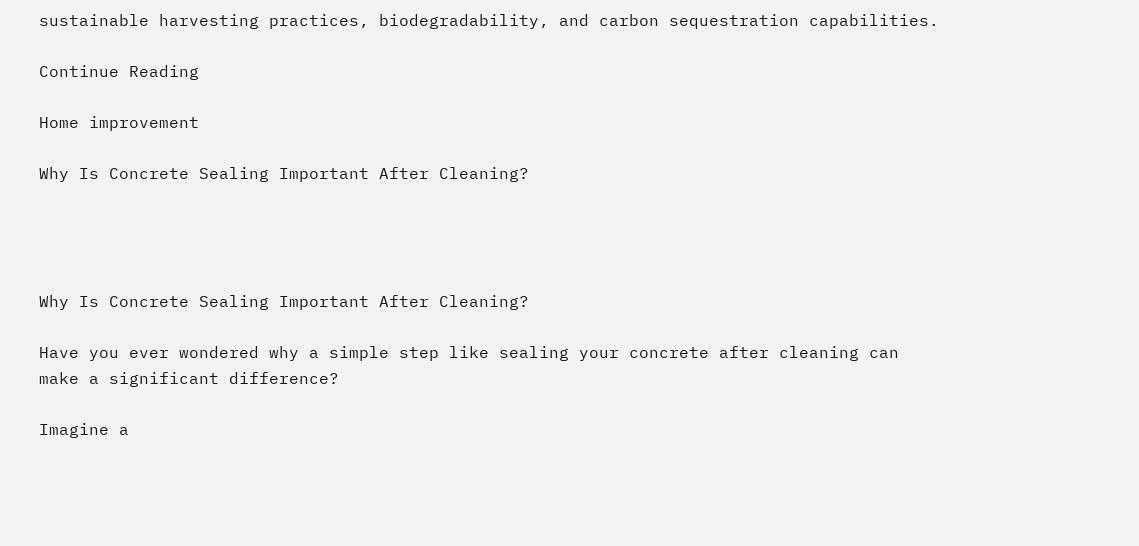sustainable harvesting practices, biodegradability, and carbon sequestration capabilities.

Continue Reading

Home improvement

Why Is Concrete Sealing Important After Cleaning?




Why Is Concrete Sealing Important After Cleaning?

Have you ever wondered why a simple step like sealing your concrete after cleaning can make a significant difference?

Imagine a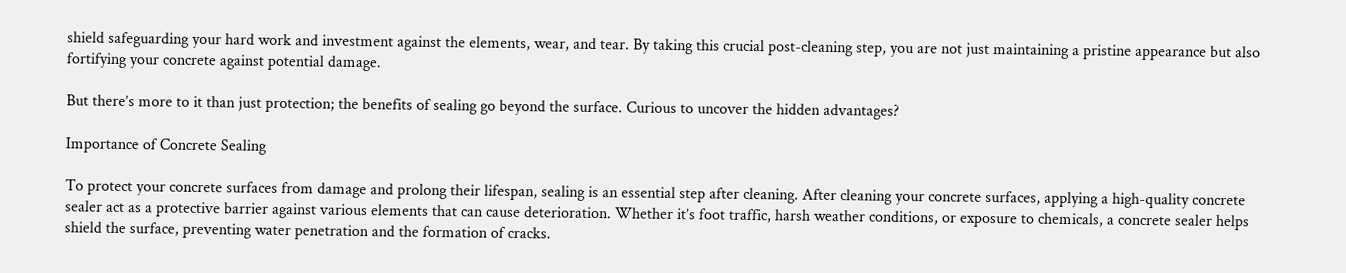shield safeguarding your hard work and investment against the elements, wear, and tear. By taking this crucial post-cleaning step, you are not just maintaining a pristine appearance but also fortifying your concrete against potential damage.

But there’s more to it than just protection; the benefits of sealing go beyond the surface. Curious to uncover the hidden advantages?

Importance of Concrete Sealing

To protect your concrete surfaces from damage and prolong their lifespan, sealing is an essential step after cleaning. After cleaning your concrete surfaces, applying a high-quality concrete sealer act as a protective barrier against various elements that can cause deterioration. Whether it’s foot traffic, harsh weather conditions, or exposure to chemicals, a concrete sealer helps shield the surface, preventing water penetration and the formation of cracks.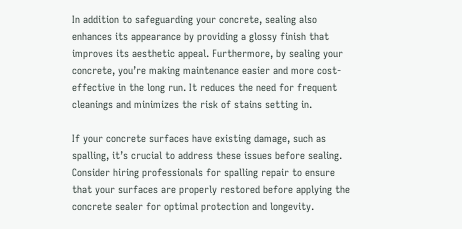In addition to safeguarding your concrete, sealing also enhances its appearance by providing a glossy finish that improves its aesthetic appeal. Furthermore, by sealing your concrete, you’re making maintenance easier and more cost-effective in the long run. It reduces the need for frequent cleanings and minimizes the risk of stains setting in.

If your concrete surfaces have existing damage, such as spalling, it’s crucial to address these issues before sealing. Consider hiring professionals for spalling repair to ensure that your surfaces are properly restored before applying the concrete sealer for optimal protection and longevity.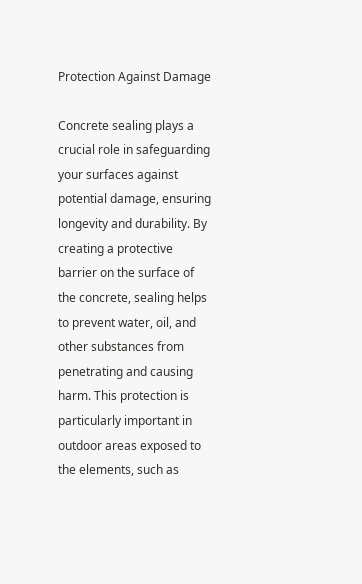Protection Against Damage

Concrete sealing plays a crucial role in safeguarding your surfaces against potential damage, ensuring longevity and durability. By creating a protective barrier on the surface of the concrete, sealing helps to prevent water, oil, and other substances from penetrating and causing harm. This protection is particularly important in outdoor areas exposed to the elements, such as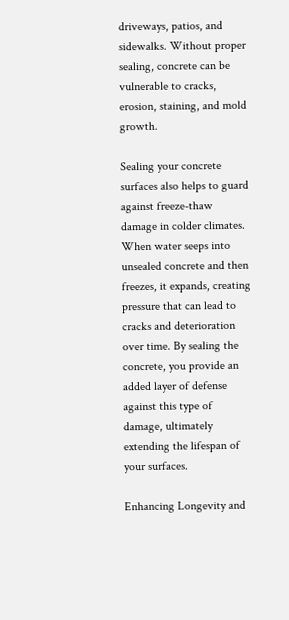driveways, patios, and sidewalks. Without proper sealing, concrete can be vulnerable to cracks, erosion, staining, and mold growth.

Sealing your concrete surfaces also helps to guard against freeze-thaw damage in colder climates. When water seeps into unsealed concrete and then freezes, it expands, creating pressure that can lead to cracks and deterioration over time. By sealing the concrete, you provide an added layer of defense against this type of damage, ultimately extending the lifespan of your surfaces.

Enhancing Longevity and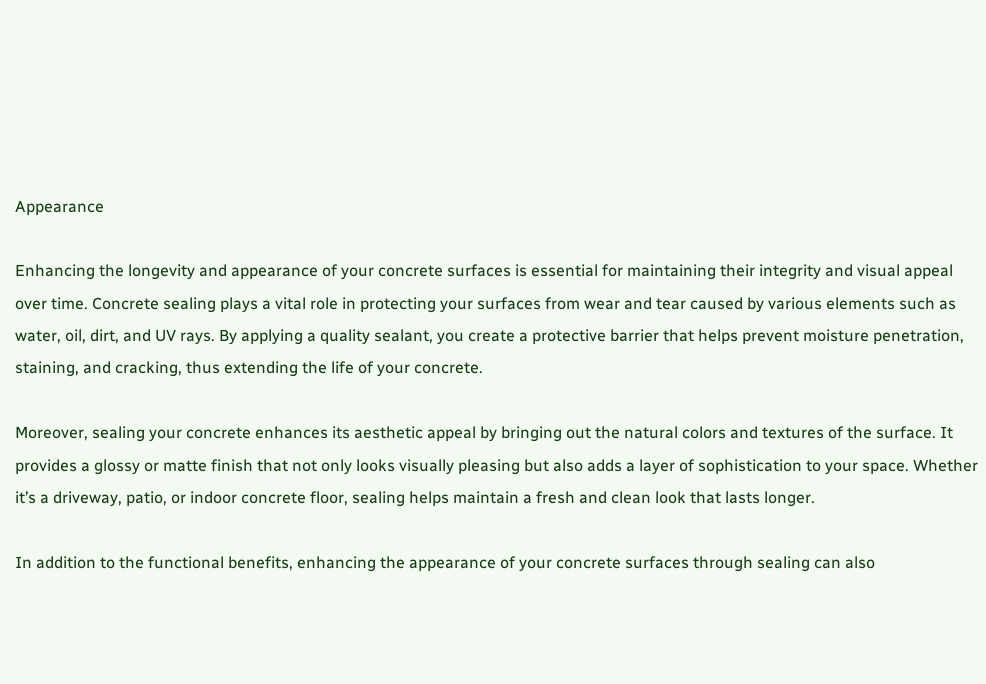Appearance

Enhancing the longevity and appearance of your concrete surfaces is essential for maintaining their integrity and visual appeal over time. Concrete sealing plays a vital role in protecting your surfaces from wear and tear caused by various elements such as water, oil, dirt, and UV rays. By applying a quality sealant, you create a protective barrier that helps prevent moisture penetration, staining, and cracking, thus extending the life of your concrete.

Moreover, sealing your concrete enhances its aesthetic appeal by bringing out the natural colors and textures of the surface. It provides a glossy or matte finish that not only looks visually pleasing but also adds a layer of sophistication to your space. Whether it’s a driveway, patio, or indoor concrete floor, sealing helps maintain a fresh and clean look that lasts longer.

In addition to the functional benefits, enhancing the appearance of your concrete surfaces through sealing can also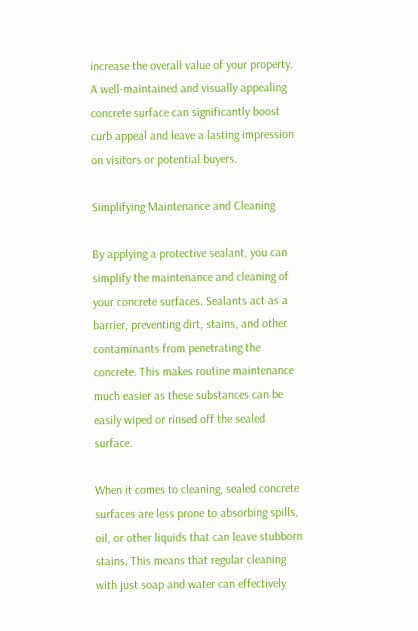increase the overall value of your property. A well-maintained and visually appealing concrete surface can significantly boost curb appeal and leave a lasting impression on visitors or potential buyers.

Simplifying Maintenance and Cleaning

By applying a protective sealant, you can simplify the maintenance and cleaning of your concrete surfaces. Sealants act as a barrier, preventing dirt, stains, and other contaminants from penetrating the concrete. This makes routine maintenance much easier as these substances can be easily wiped or rinsed off the sealed surface.

When it comes to cleaning, sealed concrete surfaces are less prone to absorbing spills, oil, or other liquids that can leave stubborn stains. This means that regular cleaning with just soap and water can effectively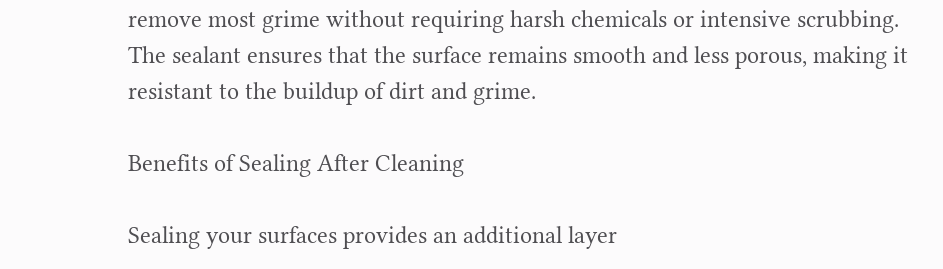remove most grime without requiring harsh chemicals or intensive scrubbing. The sealant ensures that the surface remains smooth and less porous, making it resistant to the buildup of dirt and grime.

Benefits of Sealing After Cleaning

Sealing your surfaces provides an additional layer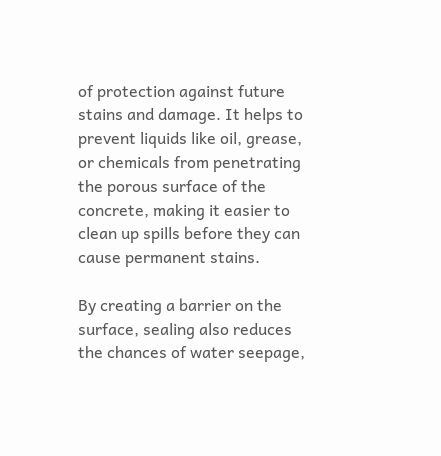of protection against future stains and damage. It helps to prevent liquids like oil, grease, or chemicals from penetrating the porous surface of the concrete, making it easier to clean up spills before they can cause permanent stains.

By creating a barrier on the surface, sealing also reduces the chances of water seepage,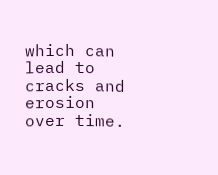which can lead to cracks and erosion over time.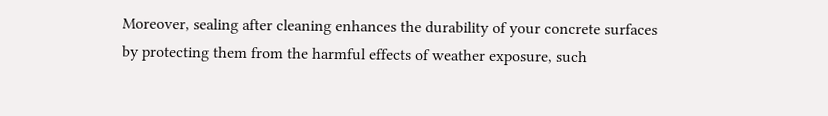Moreover, sealing after cleaning enhances the durability of your concrete surfaces by protecting them from the harmful effects of weather exposure, such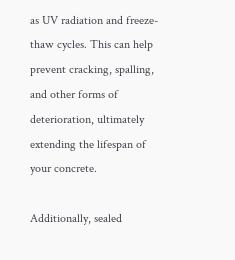as UV radiation and freeze-thaw cycles. This can help prevent cracking, spalling, and other forms of deterioration, ultimately extending the lifespan of your concrete.

Additionally, sealed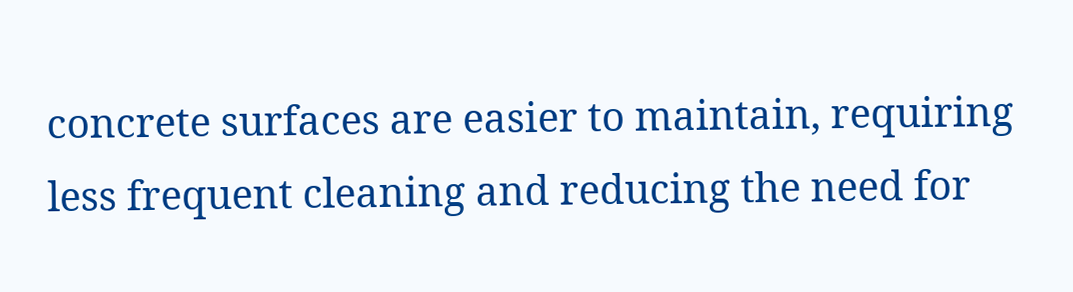concrete surfaces are easier to maintain, requiring less frequent cleaning and reducing the need for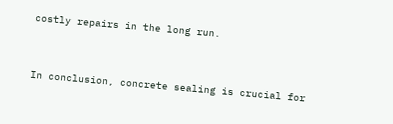costly repairs in the long run.


In conclusion, concrete sealing is crucial for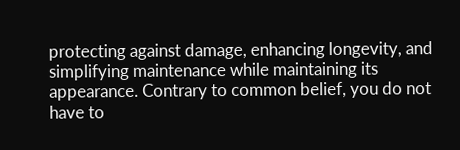protecting against damage, enhancing longevity, and simplifying maintenance while maintaining its appearance. Contrary to common belief, you do not have to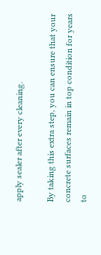apply sealer after every cleaning.

By taking this extra step, you can ensure that your concrete surfaces remain in top condition for years to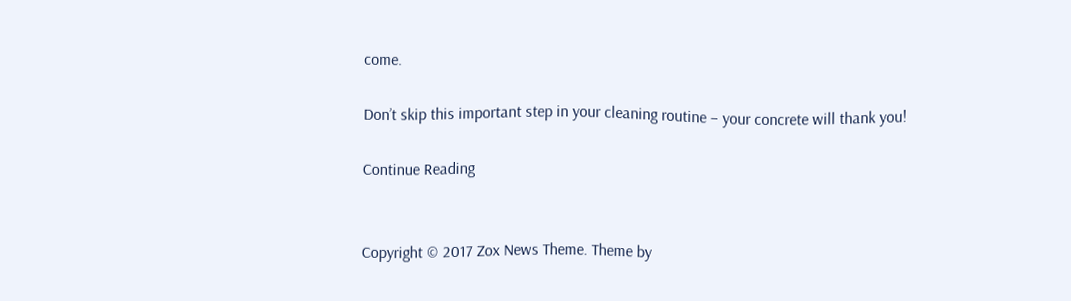come.

Don’t skip this important step in your cleaning routine – your concrete will thank you!

Continue Reading


Copyright © 2017 Zox News Theme. Theme by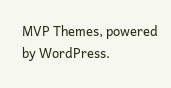MVP Themes, powered by WordPress.